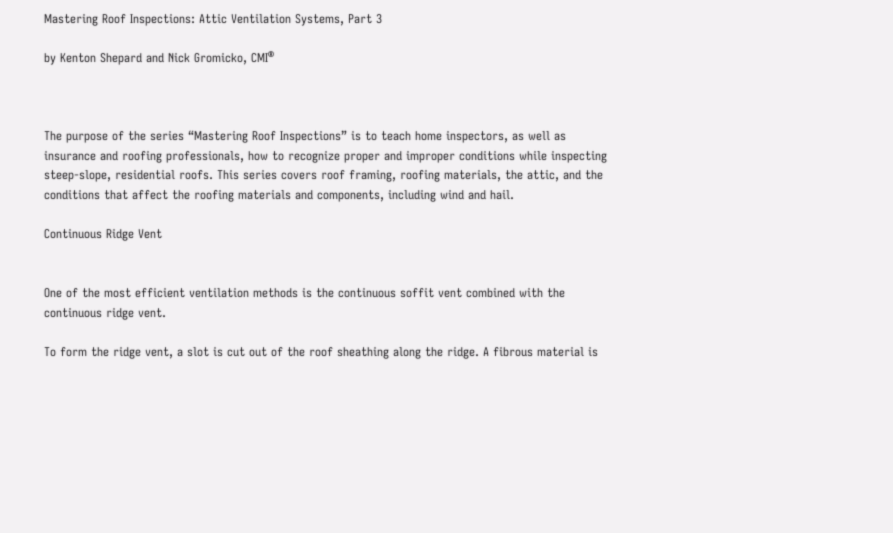Mastering Roof Inspections: Attic Ventilation Systems, Part 3

by Kenton Shepard and Nick Gromicko, CMI®



The purpose of the series “Mastering Roof Inspections” is to teach home inspectors, as well as insurance and roofing professionals, how to recognize proper and improper conditions while inspecting steep-slope, residential roofs. This series covers roof framing, roofing materials, the attic, and the conditions that affect the roofing materials and components, including wind and hail.

Continuous Ridge Vent


One of the most efficient ventilation methods is the continuous soffit vent combined with the continuous ridge vent.

To form the ridge vent, a slot is cut out of the roof sheathing along the ridge. A fibrous material is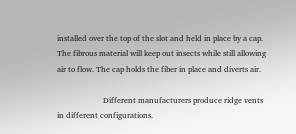installed over the top of the slot and held in place by a cap. The fibrous material will keep out insects while still allowing air to flow. The cap holds the fiber in place and diverts air.

                       Different manufacturers produce ridge vents in different configurations.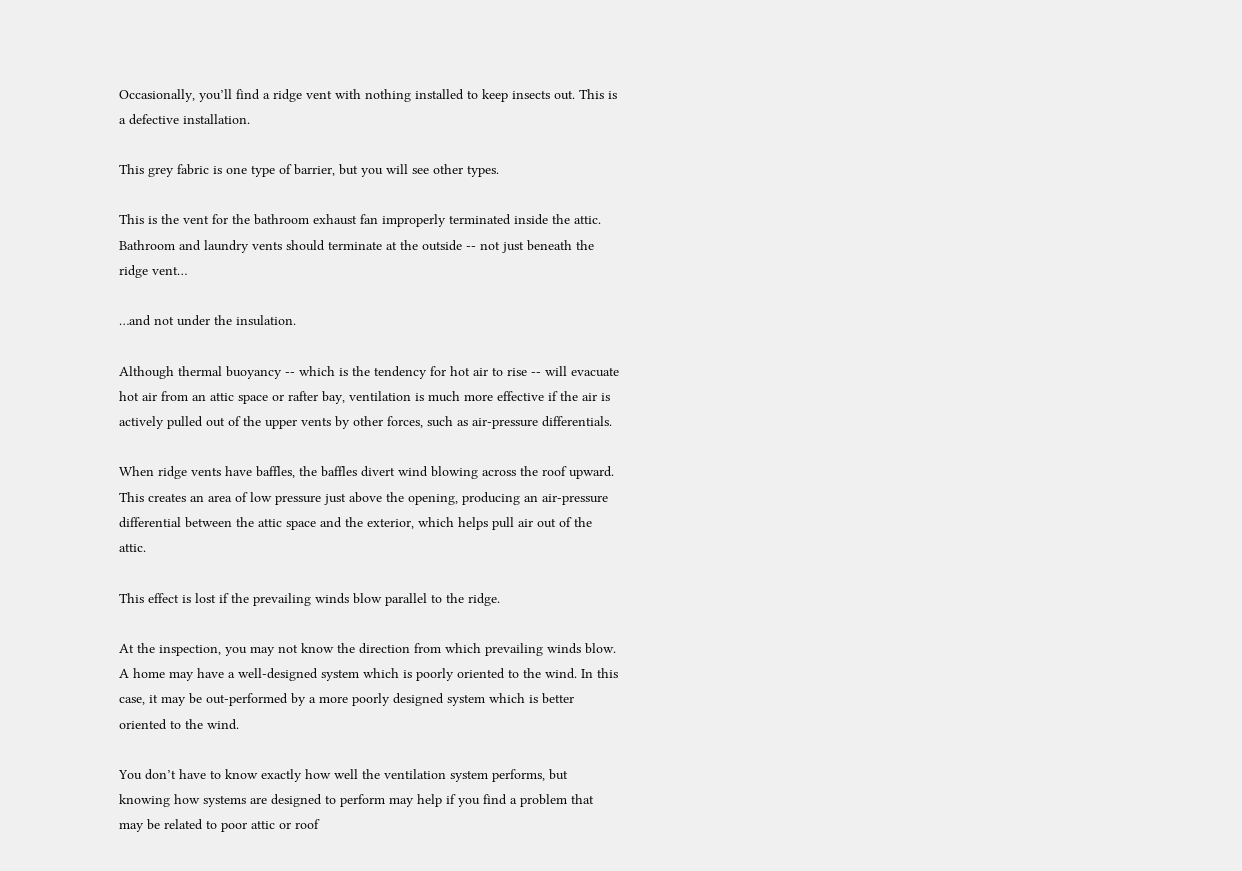Occasionally, you’ll find a ridge vent with nothing installed to keep insects out. This is a defective installation.

This grey fabric is one type of barrier, but you will see other types.

This is the vent for the bathroom exhaust fan improperly terminated inside the attic. Bathroom and laundry vents should terminate at the outside -- not just beneath the ridge vent…

…and not under the insulation.

Although thermal buoyancy -- which is the tendency for hot air to rise -- will evacuate hot air from an attic space or rafter bay, ventilation is much more effective if the air is actively pulled out of the upper vents by other forces, such as air-pressure differentials.

When ridge vents have baffles, the baffles divert wind blowing across the roof upward. This creates an area of low pressure just above the opening, producing an air-pressure differential between the attic space and the exterior, which helps pull air out of the attic.

This effect is lost if the prevailing winds blow parallel to the ridge.

At the inspection, you may not know the direction from which prevailing winds blow. A home may have a well-designed system which is poorly oriented to the wind. In this case, it may be out-performed by a more poorly designed system which is better oriented to the wind.

You don’t have to know exactly how well the ventilation system performs, but knowing how systems are designed to perform may help if you find a problem that may be related to poor attic or roof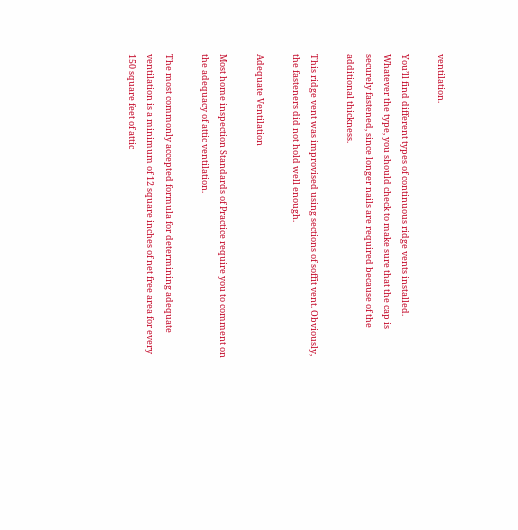ventilation.

You’ll find different types of continuous ridge vents installed. Whatever the type, you should check to make sure that the cap is securely fastened, since longer nails are required because of the additional thickness.

This ridge vent was improvised using sections of soffit vent. Obviously, the fasteners did not hold well enough.

Adequate Ventilation

Most home inspection Standards of Practice require you to comment on the adequacy of attic ventilation.

The most commonly accepted formula for determining adequate ventilation is a minimum of 12 square inches of net free area for every 150 square feet of attic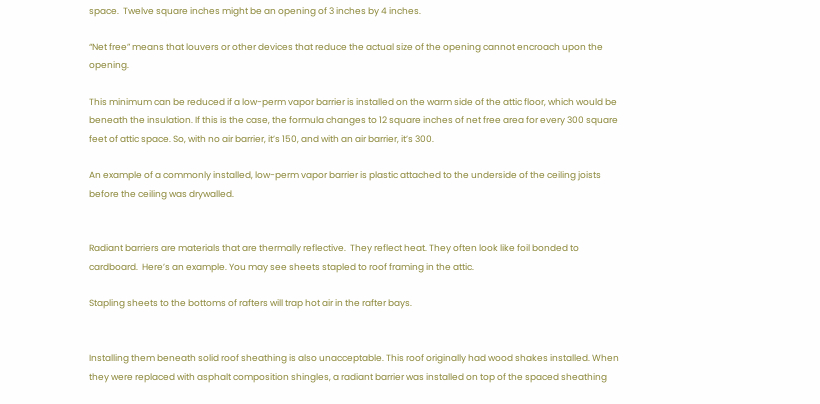space.  Twelve square inches might be an opening of 3 inches by 4 inches.

“Net free” means that louvers or other devices that reduce the actual size of the opening cannot encroach upon the opening.

This minimum can be reduced if a low-perm vapor barrier is installed on the warm side of the attic floor, which would be beneath the insulation. If this is the case, the formula changes to 12 square inches of net free area for every 300 square feet of attic space. So, with no air barrier, it’s 150, and with an air barrier, it’s 300.

An example of a commonly installed, low-perm vapor barrier is plastic attached to the underside of the ceiling joists before the ceiling was drywalled.


Radiant barriers are materials that are thermally reflective.  They reflect heat. They often look like foil bonded to cardboard.  Here’s an example. You may see sheets stapled to roof framing in the attic.

Stapling sheets to the bottoms of rafters will trap hot air in the rafter bays.


Installing them beneath solid roof sheathing is also unacceptable. This roof originally had wood shakes installed. When they were replaced with asphalt composition shingles, a radiant barrier was installed on top of the spaced sheathing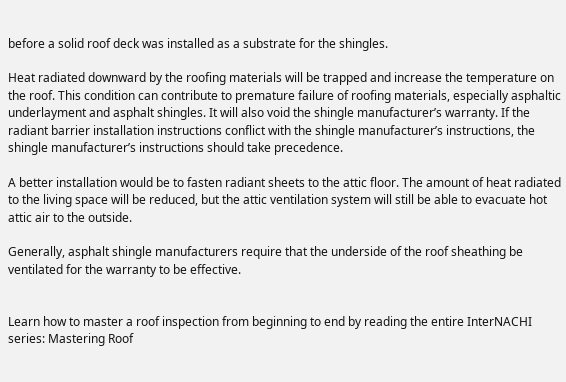before a solid roof deck was installed as a substrate for the shingles.

Heat radiated downward by the roofing materials will be trapped and increase the temperature on the roof. This condition can contribute to premature failure of roofing materials, especially asphaltic underlayment and asphalt shingles. It will also void the shingle manufacturer’s warranty. If the radiant barrier installation instructions conflict with the shingle manufacturer’s instructions, the shingle manufacturer’s instructions should take precedence.

A better installation would be to fasten radiant sheets to the attic floor. The amount of heat radiated to the living space will be reduced, but the attic ventilation system will still be able to evacuate hot attic air to the outside.

Generally, asphalt shingle manufacturers require that the underside of the roof sheathing be ventilated for the warranty to be effective.


Learn how to master a roof inspection from beginning to end by reading the entire InterNACHI series: Mastering Roof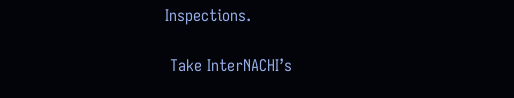Inspections.

 Take InterNACHI’s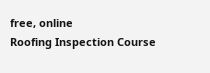free, online
Roofing Inspection Course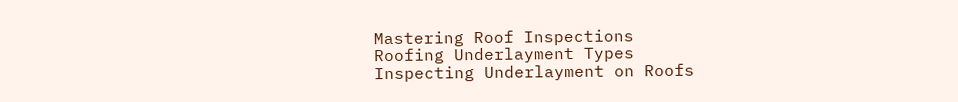Mastering Roof Inspections
Roofing Underlayment Types
Inspecting Underlayment on Roofs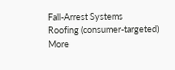Fall-Arrest Systems
Roofing (consumer-targeted)
More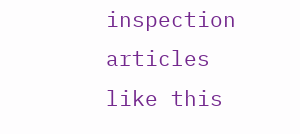inspection articles like this